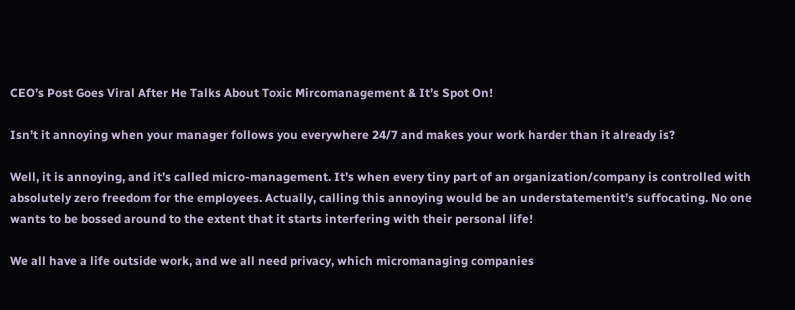CEO’s Post Goes Viral After He Talks About Toxic Mircomanagement & It’s Spot On!

Isn’t it annoying when your manager follows you everywhere 24/7 and makes your work harder than it already is?

Well, it is annoying, and it’s called micro-management. It’s when every tiny part of an organization/company is controlled with absolutely zero freedom for the employees. Actually, calling this annoying would be an understatementit’s suffocating. No one wants to be bossed around to the extent that it starts interfering with their personal life!

We all have a life outside work, and we all need privacy, which micromanaging companies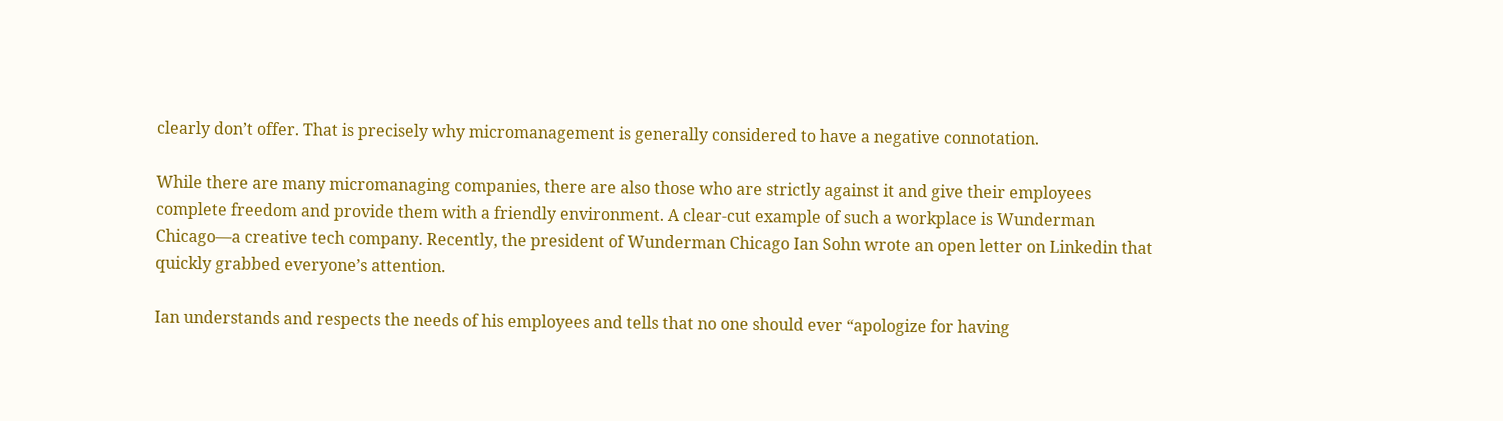clearly don’t offer. That is precisely why micromanagement is generally considered to have a negative connotation.

While there are many micromanaging companies, there are also those who are strictly against it and give their employees complete freedom and provide them with a friendly environment. A clear-cut example of such a workplace is Wunderman Chicago—a creative tech company. Recently, the president of Wunderman Chicago Ian Sohn wrote an open letter on Linkedin that quickly grabbed everyone’s attention.

Ian understands and respects the needs of his employees and tells that no one should ever “apologize for having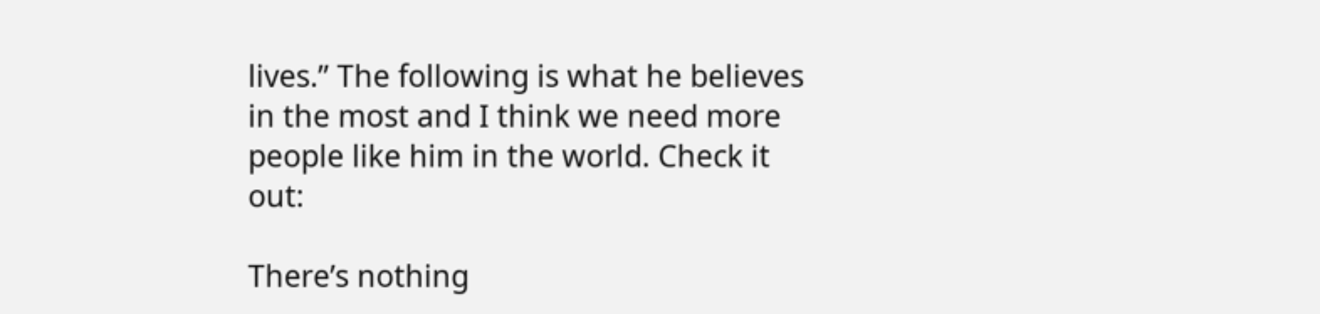lives.” The following is what he believes in the most and I think we need more people like him in the world. Check it out:

There’s nothing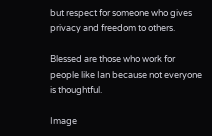but respect for someone who gives privacy and freedom to others.

Blessed are those who work for people like Ian because not everyone is thoughtful.

Image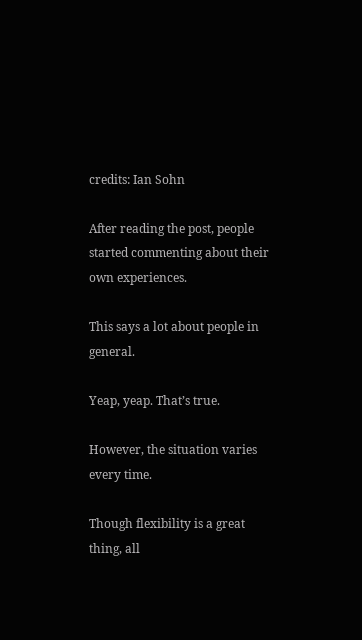credits: Ian Sohn

After reading the post, people started commenting about their own experiences.

This says a lot about people in general.

Yeap, yeap. That’s true.

However, the situation varies every time.

Though flexibility is a great thing, all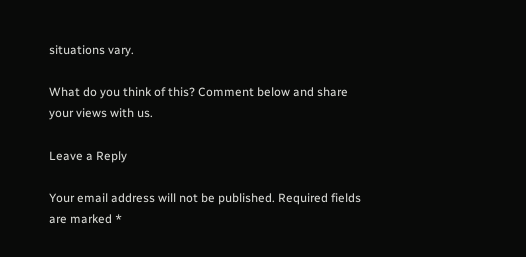situations vary.

What do you think of this? Comment below and share your views with us.

Leave a Reply

Your email address will not be published. Required fields are marked *